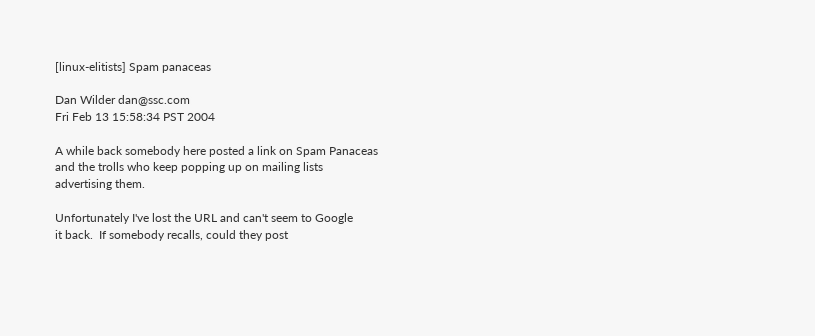[linux-elitists] Spam panaceas

Dan Wilder dan@ssc.com
Fri Feb 13 15:58:34 PST 2004

A while back somebody here posted a link on Spam Panaceas
and the trolls who keep popping up on mailing lists
advertising them.

Unfortunately I've lost the URL and can't seem to Google
it back.  If somebody recalls, could they post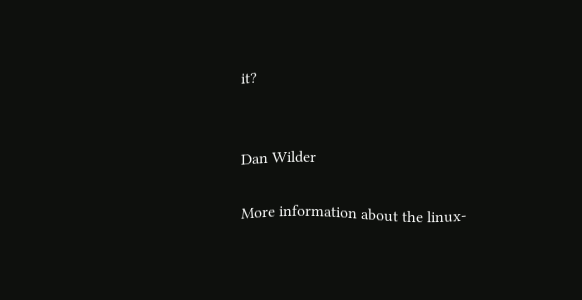it?


Dan Wilder

More information about the linux-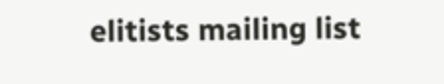elitists mailing list